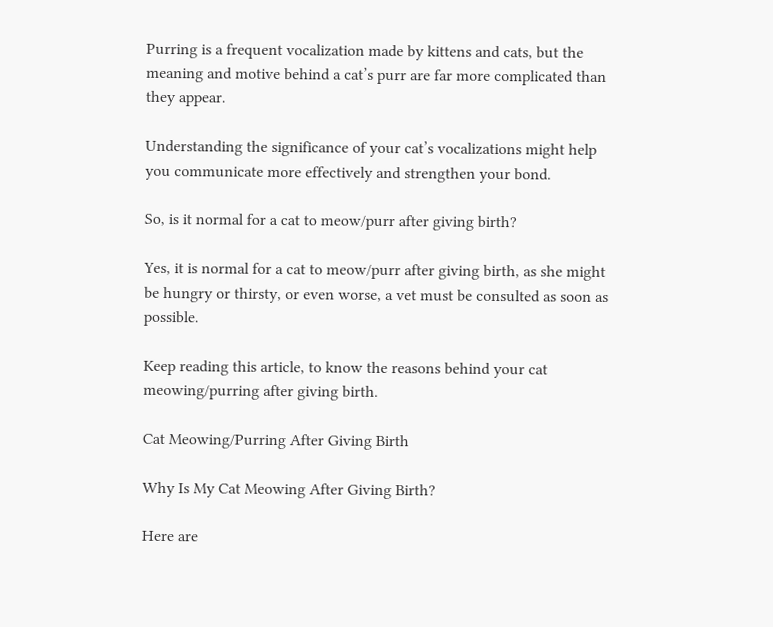Purring is a frequent vocalization made by kittens and cats, but the meaning and motive behind a cat’s purr are far more complicated than they appear.

Understanding the significance of your cat’s vocalizations might help you communicate more effectively and strengthen your bond.

So, is it normal for a cat to meow/purr after giving birth?

Yes, it is normal for a cat to meow/purr after giving birth, as she might be hungry or thirsty, or even worse, a vet must be consulted as soon as possible.

Keep reading this article, to know the reasons behind your cat meowing/purring after giving birth.

Cat Meowing/Purring After Giving Birth

Why Is My Cat Meowing After Giving Birth?

Here are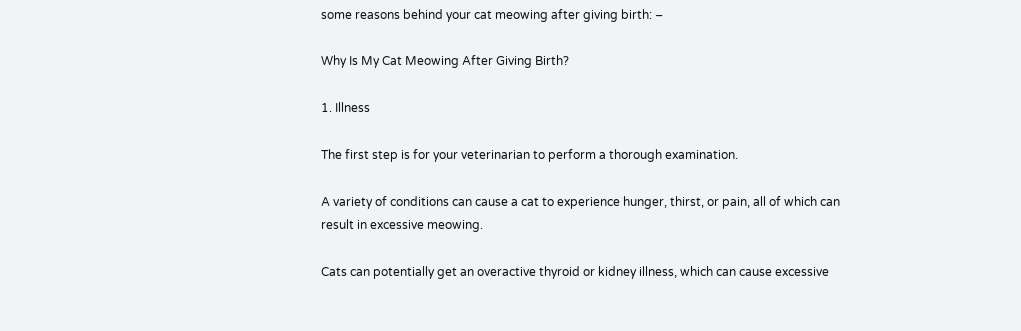some reasons behind your cat meowing after giving birth: –

Why Is My Cat Meowing After Giving Birth?

1. Illness

The first step is for your veterinarian to perform a thorough examination.

A variety of conditions can cause a cat to experience hunger, thirst, or pain, all of which can result in excessive meowing.

Cats can potentially get an overactive thyroid or kidney illness, which can cause excessive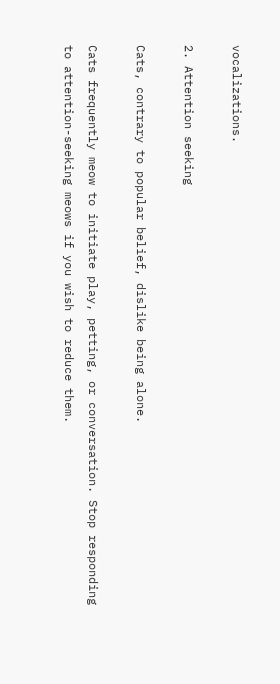vocalizations.

2. Attention seeking

Cats, contrary to popular belief, dislike being alone.

Cats frequently meow to initiate play, petting, or conversation. Stop responding to attention-seeking meows if you wish to reduce them.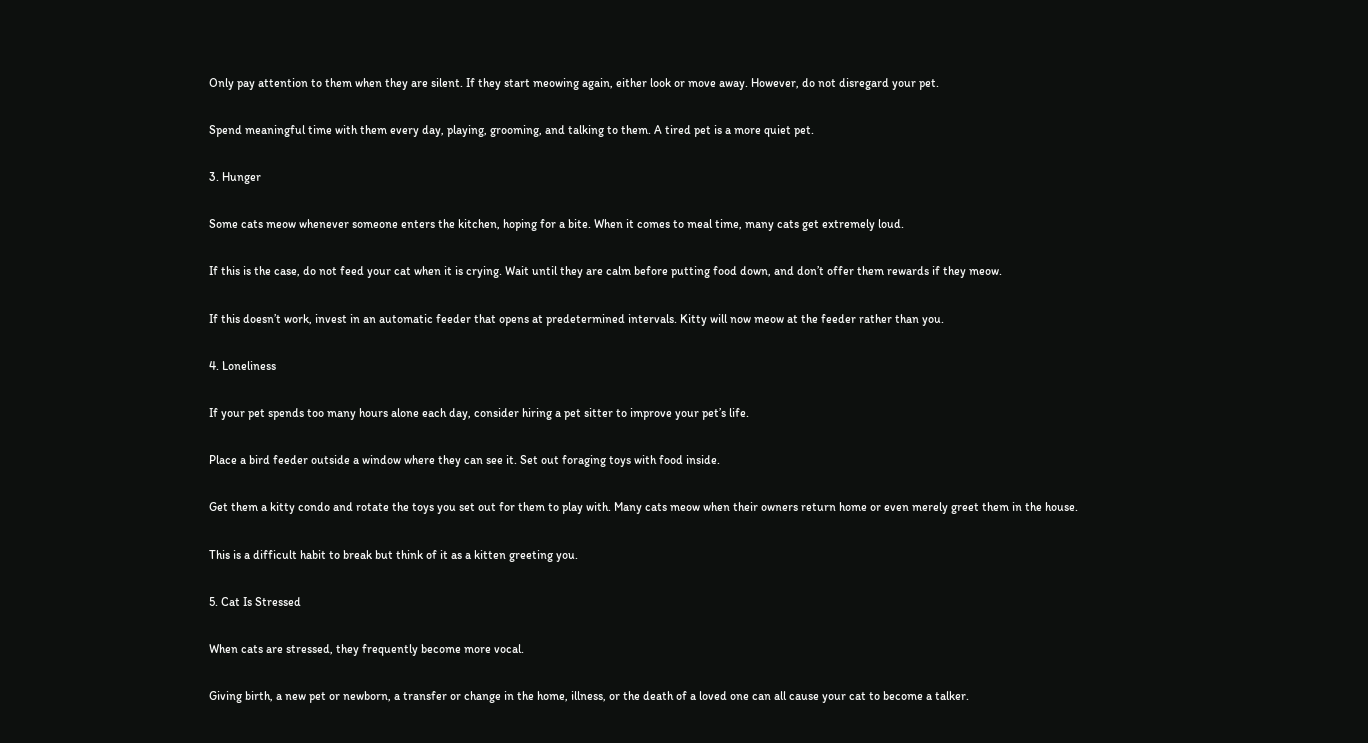Only pay attention to them when they are silent. If they start meowing again, either look or move away. However, do not disregard your pet.

Spend meaningful time with them every day, playing, grooming, and talking to them. A tired pet is a more quiet pet.

3. Hunger

Some cats meow whenever someone enters the kitchen, hoping for a bite. When it comes to meal time, many cats get extremely loud.

If this is the case, do not feed your cat when it is crying. Wait until they are calm before putting food down, and don’t offer them rewards if they meow.

If this doesn’t work, invest in an automatic feeder that opens at predetermined intervals. Kitty will now meow at the feeder rather than you.

4. Loneliness

If your pet spends too many hours alone each day, consider hiring a pet sitter to improve your pet’s life.

Place a bird feeder outside a window where they can see it. Set out foraging toys with food inside.

Get them a kitty condo and rotate the toys you set out for them to play with. Many cats meow when their owners return home or even merely greet them in the house.

This is a difficult habit to break but think of it as a kitten greeting you.

5. Cat Is Stressed

When cats are stressed, they frequently become more vocal.

Giving birth, a new pet or newborn, a transfer or change in the home, illness, or the death of a loved one can all cause your cat to become a talker.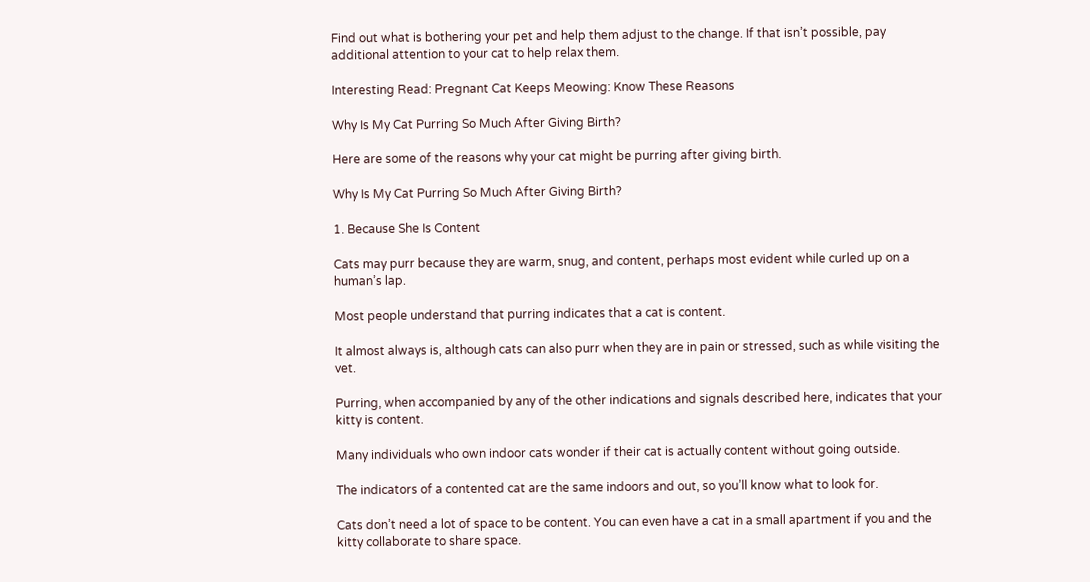Find out what is bothering your pet and help them adjust to the change. If that isn’t possible, pay additional attention to your cat to help relax them.

Interesting Read: Pregnant Cat Keeps Meowing: Know These Reasons

Why Is My Cat Purring So Much After Giving Birth?

Here are some of the reasons why your cat might be purring after giving birth.

Why Is My Cat Purring So Much After Giving Birth?

1. Because She Is Content

Cats may purr because they are warm, snug, and content, perhaps most evident while curled up on a human’s lap.

Most people understand that purring indicates that a cat is content.

It almost always is, although cats can also purr when they are in pain or stressed, such as while visiting the vet.

Purring, when accompanied by any of the other indications and signals described here, indicates that your kitty is content.

Many individuals who own indoor cats wonder if their cat is actually content without going outside.

The indicators of a contented cat are the same indoors and out, so you’ll know what to look for.

Cats don’t need a lot of space to be content. You can even have a cat in a small apartment if you and the kitty collaborate to share space.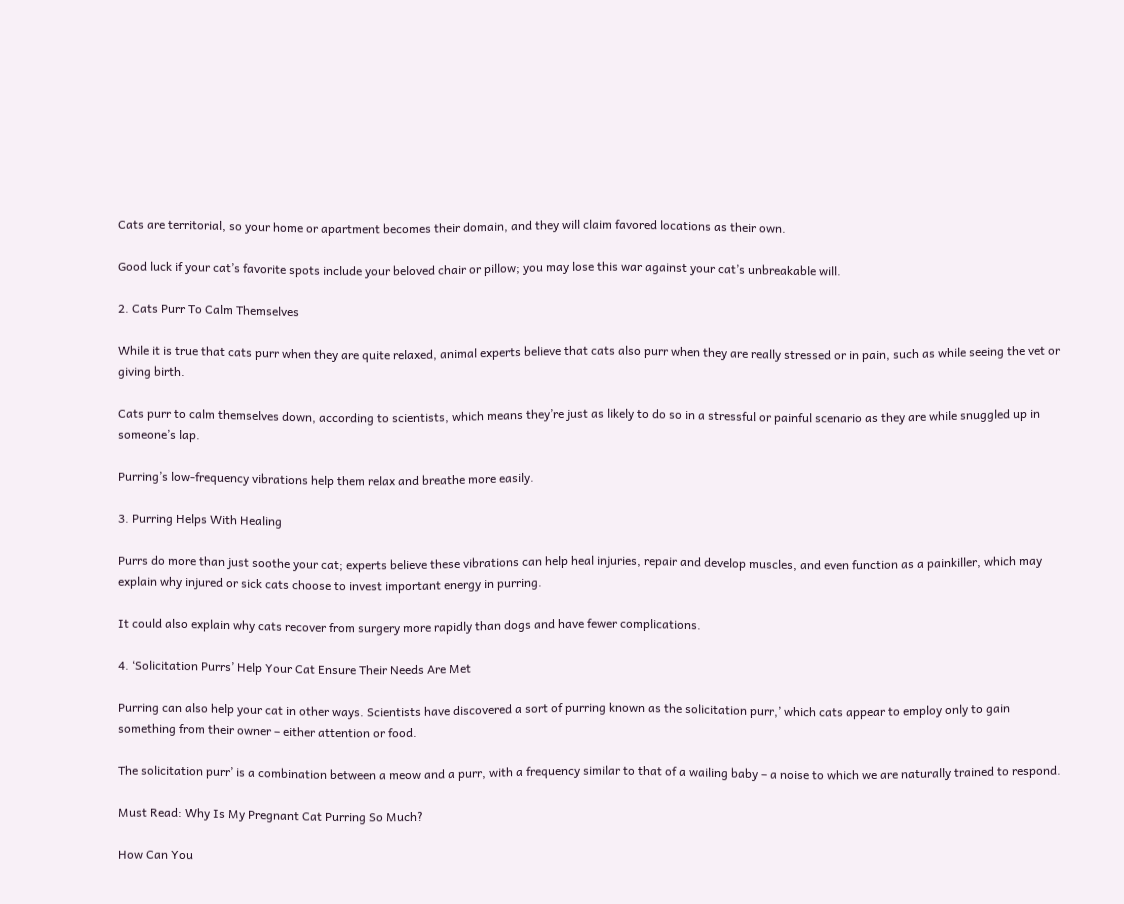Cats are territorial, so your home or apartment becomes their domain, and they will claim favored locations as their own.

Good luck if your cat’s favorite spots include your beloved chair or pillow; you may lose this war against your cat’s unbreakable will.

2. Cats Purr To Calm Themselves

While it is true that cats purr when they are quite relaxed, animal experts believe that cats also purr when they are really stressed or in pain, such as while seeing the vet or giving birth.

Cats purr to calm themselves down, according to scientists, which means they’re just as likely to do so in a stressful or painful scenario as they are while snuggled up in someone’s lap.

Purring’s low-frequency vibrations help them relax and breathe more easily.

3. Purring Helps With Healing

Purrs do more than just soothe your cat; experts believe these vibrations can help heal injuries, repair and develop muscles, and even function as a painkiller, which may explain why injured or sick cats choose to invest important energy in purring.

It could also explain why cats recover from surgery more rapidly than dogs and have fewer complications.

4. ‘Solicitation Purrs’ Help Your Cat Ensure Their Needs Are Met

Purring can also help your cat in other ways. Scientists have discovered a sort of purring known as the solicitation purr,’ which cats appear to employ only to gain something from their owner – either attention or food.

The solicitation purr’ is a combination between a meow and a purr, with a frequency similar to that of a wailing baby – a noise to which we are naturally trained to respond.

Must Read: Why Is My Pregnant Cat Purring So Much?

How Can You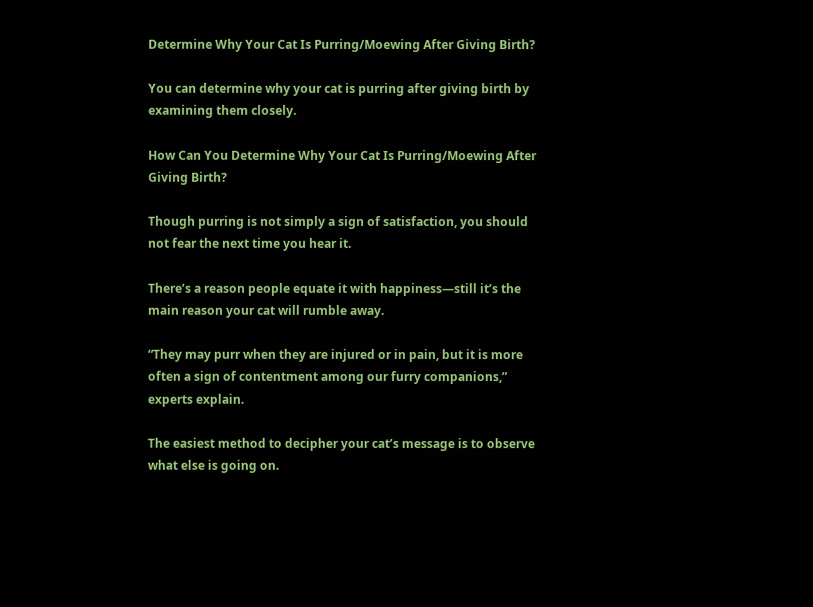Determine Why Your Cat Is Purring/Moewing After Giving Birth?

You can determine why your cat is purring after giving birth by examining them closely.

How Can You Determine Why Your Cat Is Purring/Moewing After Giving Birth?

Though purring is not simply a sign of satisfaction, you should not fear the next time you hear it.

There’s a reason people equate it with happiness—still it’s the main reason your cat will rumble away.

“They may purr when they are injured or in pain, but it is more often a sign of contentment among our furry companions,” experts explain.

The easiest method to decipher your cat’s message is to observe what else is going on.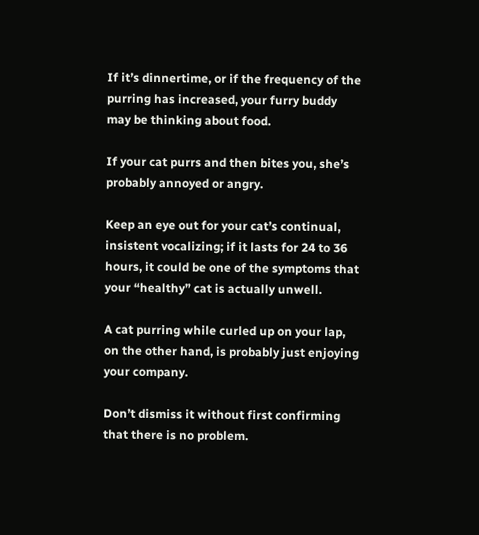If it’s dinnertime, or if the frequency of the purring has increased, your furry buddy may be thinking about food.

If your cat purrs and then bites you, she’s probably annoyed or angry.

Keep an eye out for your cat’s continual, insistent vocalizing; if it lasts for 24 to 36 hours, it could be one of the symptoms that your “healthy” cat is actually unwell.

A cat purring while curled up on your lap, on the other hand, is probably just enjoying your company.

Don’t dismiss it without first confirming that there is no problem.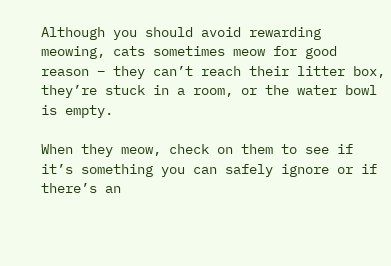Although you should avoid rewarding meowing, cats sometimes meow for good reason – they can’t reach their litter box, they’re stuck in a room, or the water bowl is empty.

When they meow, check on them to see if it’s something you can safely ignore or if there’s an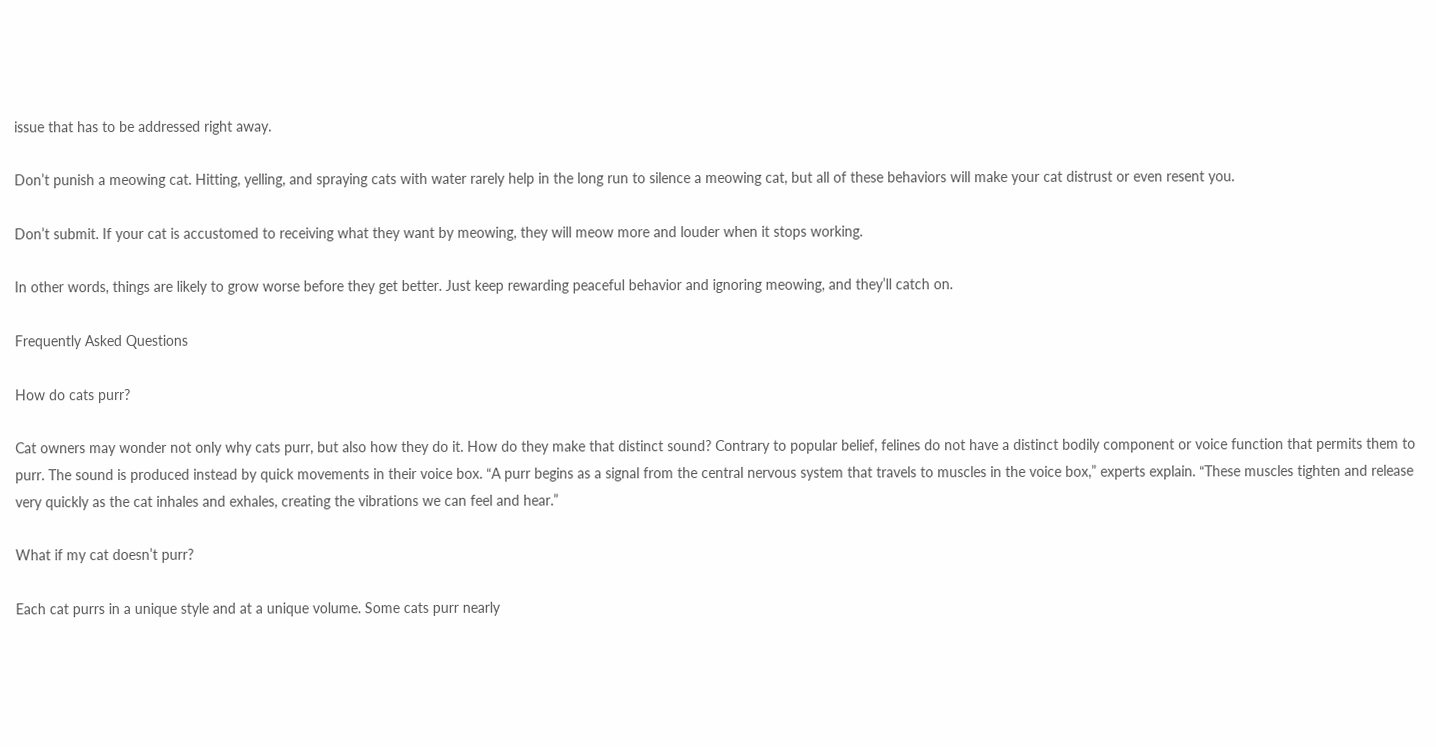issue that has to be addressed right away.

Don’t punish a meowing cat. Hitting, yelling, and spraying cats with water rarely help in the long run to silence a meowing cat, but all of these behaviors will make your cat distrust or even resent you.

Don’t submit. If your cat is accustomed to receiving what they want by meowing, they will meow more and louder when it stops working.

In other words, things are likely to grow worse before they get better. Just keep rewarding peaceful behavior and ignoring meowing, and they’ll catch on.

Frequently Asked Questions

How do cats purr?

Cat owners may wonder not only why cats purr, but also how they do it. How do they make that distinct sound? Contrary to popular belief, felines do not have a distinct bodily component or voice function that permits them to purr. The sound is produced instead by quick movements in their voice box. “A purr begins as a signal from the central nervous system that travels to muscles in the voice box,” experts explain. “These muscles tighten and release very quickly as the cat inhales and exhales, creating the vibrations we can feel and hear.”

What if my cat doesn’t purr?

Each cat purrs in a unique style and at a unique volume. Some cats purr nearly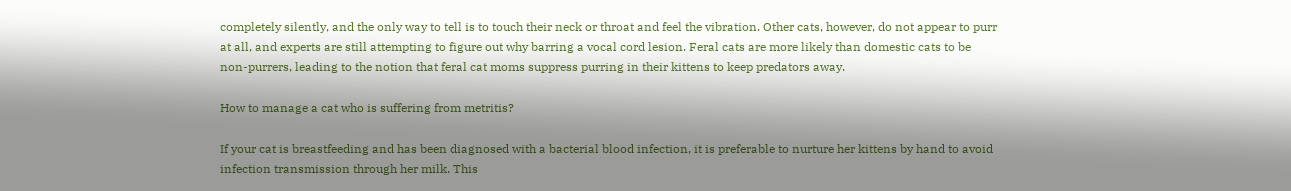completely silently, and the only way to tell is to touch their neck or throat and feel the vibration. Other cats, however, do not appear to purr at all, and experts are still attempting to figure out why barring a vocal cord lesion. Feral cats are more likely than domestic cats to be non-purrers, leading to the notion that feral cat moms suppress purring in their kittens to keep predators away.

How to manage a cat who is suffering from metritis?

If your cat is breastfeeding and has been diagnosed with a bacterial blood infection, it is preferable to nurture her kittens by hand to avoid infection transmission through her milk. This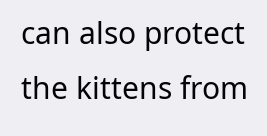can also protect the kittens from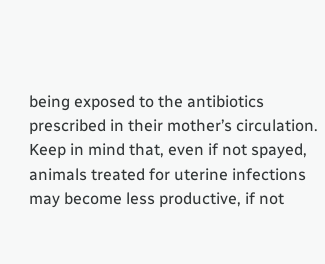being exposed to the antibiotics prescribed in their mother’s circulation. Keep in mind that, even if not spayed, animals treated for uterine infections may become less productive, if not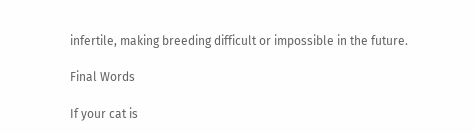infertile, making breeding difficult or impossible in the future.

Final Words

If your cat is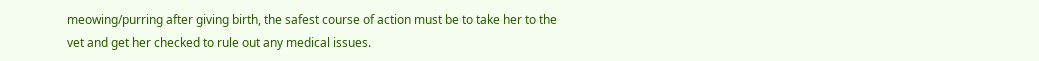meowing/purring after giving birth, the safest course of action must be to take her to the vet and get her checked to rule out any medical issues.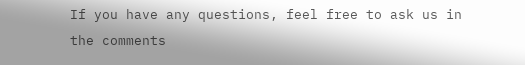If you have any questions, feel free to ask us in the comments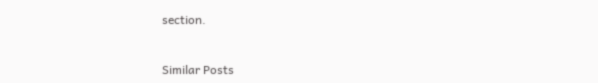section.


Similar Posts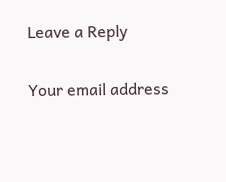Leave a Reply

Your email address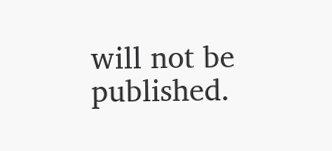will not be published.